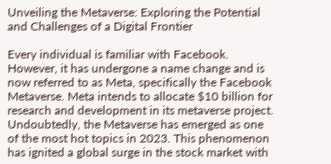Unveiling the Metaverse: Exploring the Potential and Challenges of a Digital Frontier

Every individual is familiar with Facebook. However, it has undergone a name change and is now referred to as Meta, specifically the Facebook Metaverse. Meta intends to allocate $10 billion for research and development in its metaverse project. Undoubtedly, the Metaverse has emerged as one of the most hot topics in 2023. This phenomenon has ignited a global surge in the stock market with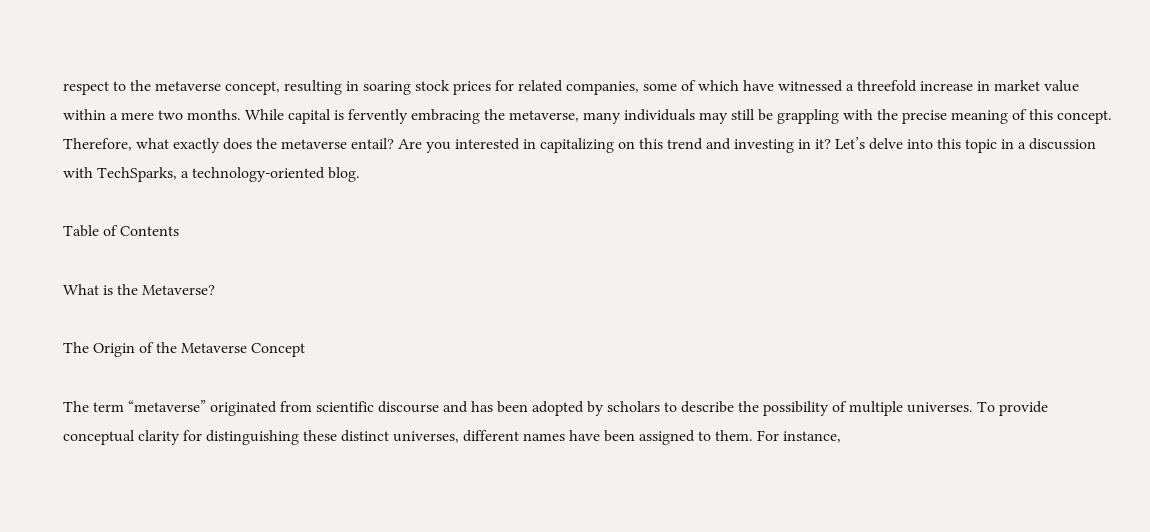respect to the metaverse concept, resulting in soaring stock prices for related companies, some of which have witnessed a threefold increase in market value within a mere two months. While capital is fervently embracing the metaverse, many individuals may still be grappling with the precise meaning of this concept. Therefore, what exactly does the metaverse entail? Are you interested in capitalizing on this trend and investing in it? Let’s delve into this topic in a discussion with TechSparks, a technology-oriented blog.

Table of Contents

What is the Metaverse?

The Origin of the Metaverse Concept

The term “metaverse” originated from scientific discourse and has been adopted by scholars to describe the possibility of multiple universes. To provide conceptual clarity for distinguishing these distinct universes, different names have been assigned to them. For instance,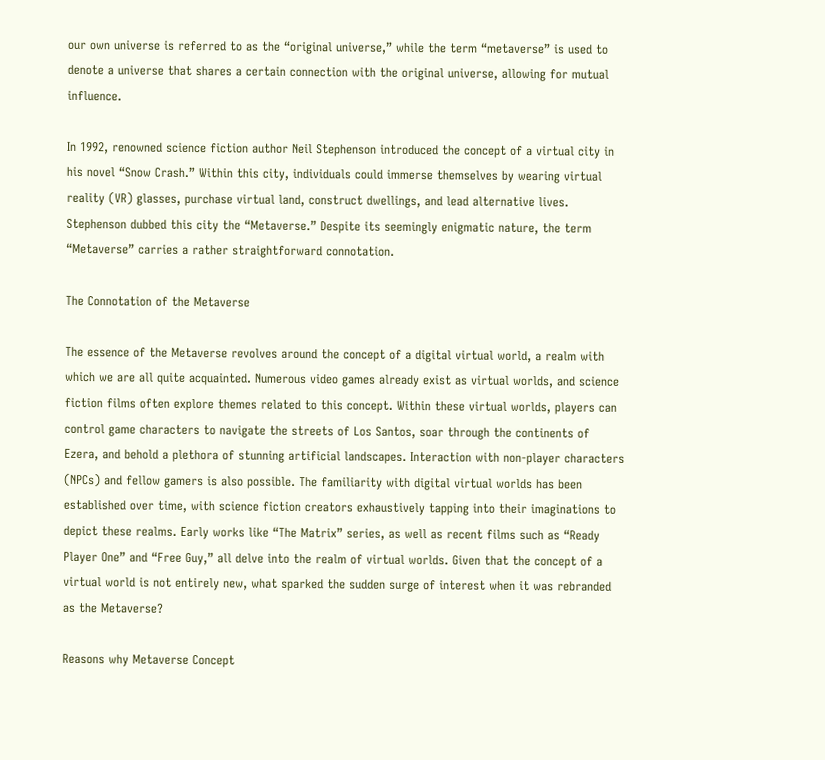our own universe is referred to as the “original universe,” while the term “metaverse” is used to denote a universe that shares a certain connection with the original universe, allowing for mutual influence.

In 1992, renowned science fiction author Neil Stephenson introduced the concept of a virtual city in his novel “Snow Crash.” Within this city, individuals could immerse themselves by wearing virtual reality (VR) glasses, purchase virtual land, construct dwellings, and lead alternative lives. Stephenson dubbed this city the “Metaverse.” Despite its seemingly enigmatic nature, the term “Metaverse” carries a rather straightforward connotation.

The Connotation of the Metaverse

The essence of the Metaverse revolves around the concept of a digital virtual world, a realm with which we are all quite acquainted. Numerous video games already exist as virtual worlds, and science fiction films often explore themes related to this concept. Within these virtual worlds, players can control game characters to navigate the streets of Los Santos, soar through the continents of Ezera, and behold a plethora of stunning artificial landscapes. Interaction with non-player characters (NPCs) and fellow gamers is also possible. The familiarity with digital virtual worlds has been established over time, with science fiction creators exhaustively tapping into their imaginations to depict these realms. Early works like “The Matrix” series, as well as recent films such as “Ready Player One” and “Free Guy,” all delve into the realm of virtual worlds. Given that the concept of a virtual world is not entirely new, what sparked the sudden surge of interest when it was rebranded as the Metaverse?

Reasons why Metaverse Concept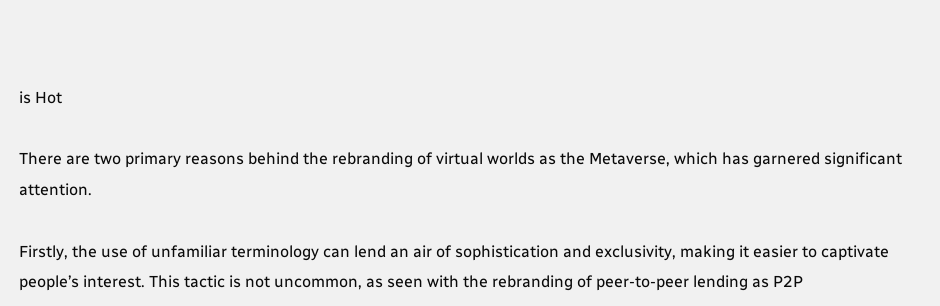is Hot

There are two primary reasons behind the rebranding of virtual worlds as the Metaverse, which has garnered significant attention.

Firstly, the use of unfamiliar terminology can lend an air of sophistication and exclusivity, making it easier to captivate people’s interest. This tactic is not uncommon, as seen with the rebranding of peer-to-peer lending as P2P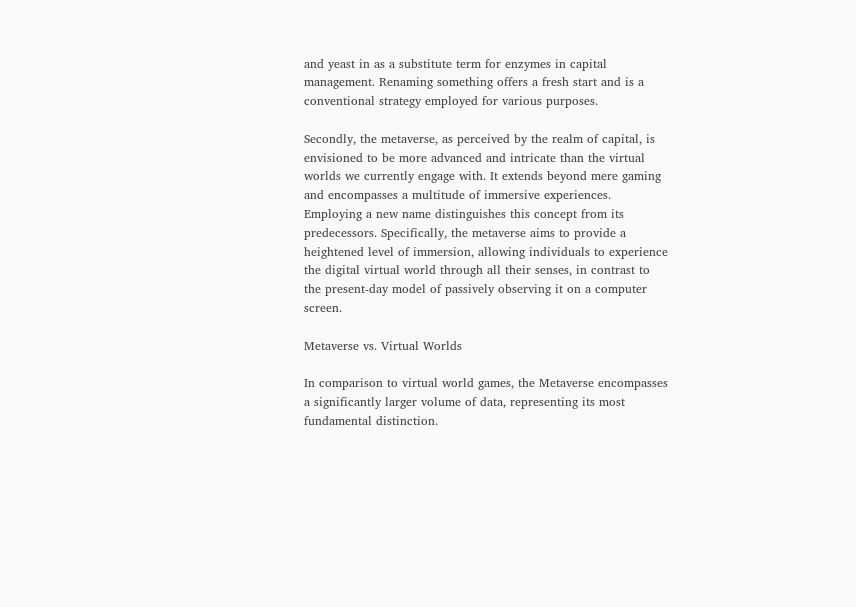and yeast in as a substitute term for enzymes in capital management. Renaming something offers a fresh start and is a conventional strategy employed for various purposes.

Secondly, the metaverse, as perceived by the realm of capital, is envisioned to be more advanced and intricate than the virtual worlds we currently engage with. It extends beyond mere gaming and encompasses a multitude of immersive experiences. Employing a new name distinguishes this concept from its predecessors. Specifically, the metaverse aims to provide a heightened level of immersion, allowing individuals to experience the digital virtual world through all their senses, in contrast to the present-day model of passively observing it on a computer screen.

Metaverse vs. Virtual Worlds

In comparison to virtual world games, the Metaverse encompasses a significantly larger volume of data, representing its most fundamental distinction.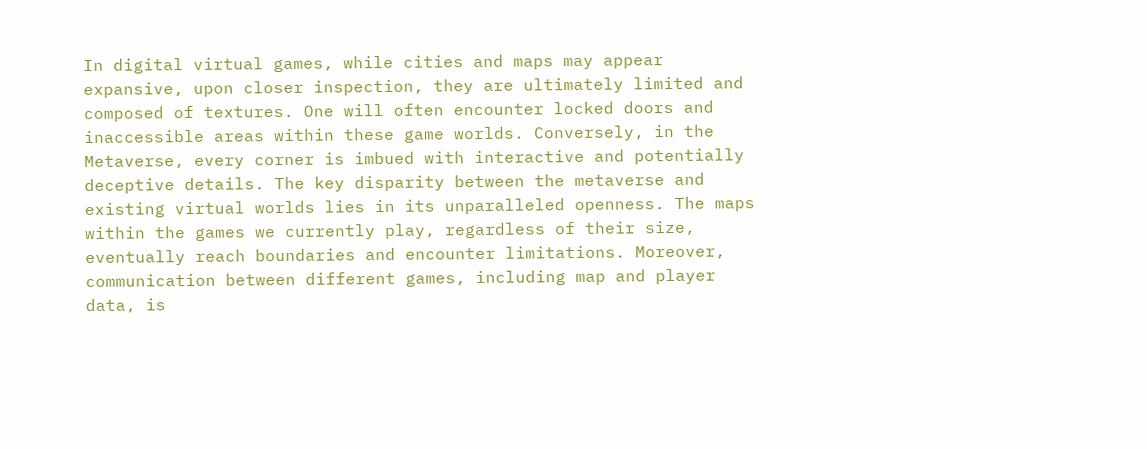In digital virtual games, while cities and maps may appear expansive, upon closer inspection, they are ultimately limited and composed of textures. One will often encounter locked doors and inaccessible areas within these game worlds. Conversely, in the Metaverse, every corner is imbued with interactive and potentially deceptive details. The key disparity between the metaverse and existing virtual worlds lies in its unparalleled openness. The maps within the games we currently play, regardless of their size, eventually reach boundaries and encounter limitations. Moreover, communication between different games, including map and player data, is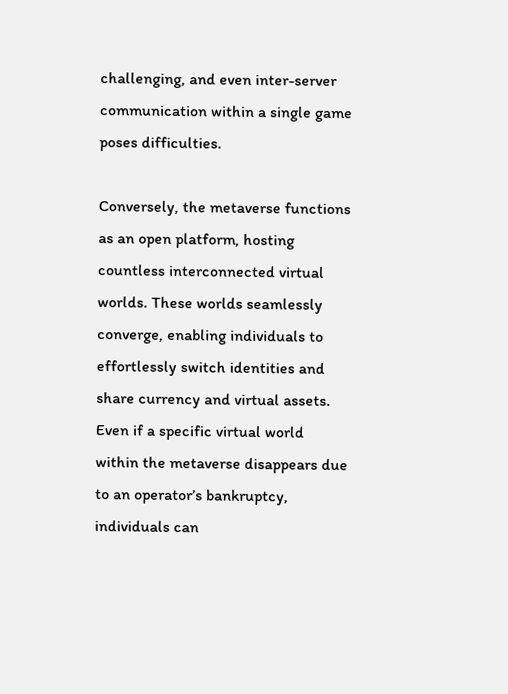challenging, and even inter-server communication within a single game poses difficulties.

Conversely, the metaverse functions as an open platform, hosting countless interconnected virtual worlds. These worlds seamlessly converge, enabling individuals to effortlessly switch identities and share currency and virtual assets. Even if a specific virtual world within the metaverse disappears due to an operator’s bankruptcy, individuals can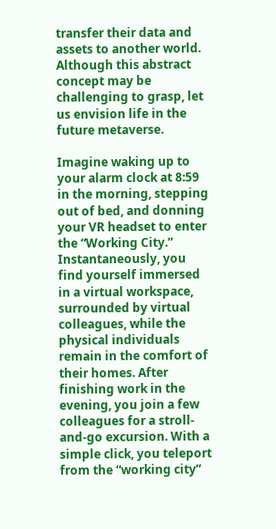transfer their data and assets to another world. Although this abstract concept may be challenging to grasp, let us envision life in the future metaverse.

Imagine waking up to your alarm clock at 8:59 in the morning, stepping out of bed, and donning your VR headset to enter the “Working City.” Instantaneously, you find yourself immersed in a virtual workspace, surrounded by virtual colleagues, while the physical individuals remain in the comfort of their homes. After finishing work in the evening, you join a few colleagues for a stroll-and-go excursion. With a simple click, you teleport from the “working city”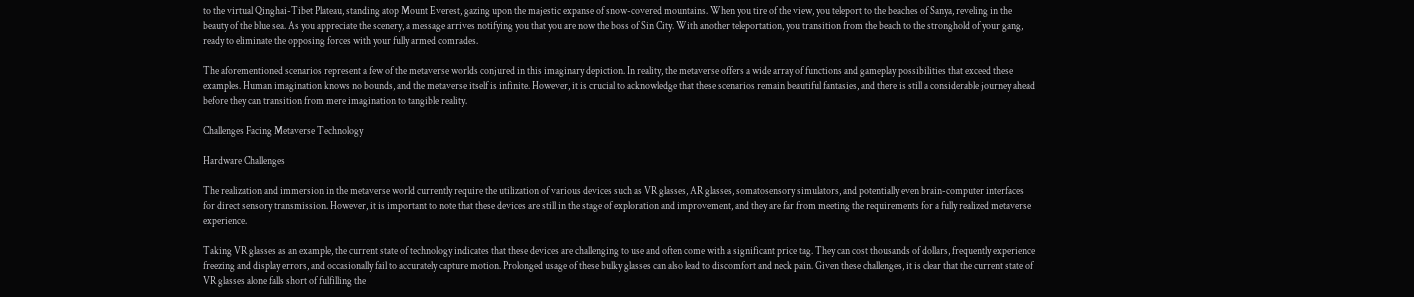to the virtual Qinghai-Tibet Plateau, standing atop Mount Everest, gazing upon the majestic expanse of snow-covered mountains. When you tire of the view, you teleport to the beaches of Sanya, reveling in the beauty of the blue sea. As you appreciate the scenery, a message arrives notifying you that you are now the boss of Sin City. With another teleportation, you transition from the beach to the stronghold of your gang, ready to eliminate the opposing forces with your fully armed comrades.

The aforementioned scenarios represent a few of the metaverse worlds conjured in this imaginary depiction. In reality, the metaverse offers a wide array of functions and gameplay possibilities that exceed these examples. Human imagination knows no bounds, and the metaverse itself is infinite. However, it is crucial to acknowledge that these scenarios remain beautiful fantasies, and there is still a considerable journey ahead before they can transition from mere imagination to tangible reality.

Challenges Facing Metaverse Technology

Hardware Challenges

The realization and immersion in the metaverse world currently require the utilization of various devices such as VR glasses, AR glasses, somatosensory simulators, and potentially even brain-computer interfaces for direct sensory transmission. However, it is important to note that these devices are still in the stage of exploration and improvement, and they are far from meeting the requirements for a fully realized metaverse experience.

Taking VR glasses as an example, the current state of technology indicates that these devices are challenging to use and often come with a significant price tag. They can cost thousands of dollars, frequently experience freezing and display errors, and occasionally fail to accurately capture motion. Prolonged usage of these bulky glasses can also lead to discomfort and neck pain. Given these challenges, it is clear that the current state of VR glasses alone falls short of fulfilling the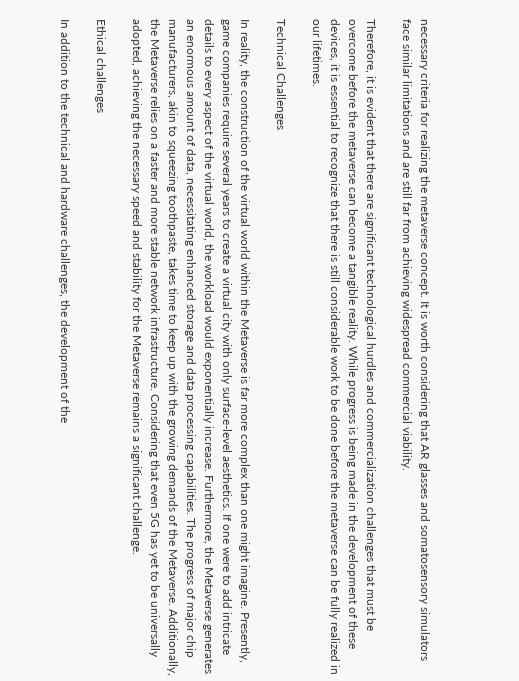necessary criteria for realizing the metaverse concept. It is worth considering that AR glasses and somatosensory simulators face similar limitations and are still far from achieving widespread commercial viability.

Therefore, it is evident that there are significant technological hurdles and commercialization challenges that must be overcome before the metaverse can become a tangible reality. While progress is being made in the development of these devices, it is essential to recognize that there is still considerable work to be done before the metaverse can be fully realized in our lifetimes.

Technical Challenges

In reality, the construction of the virtual world within the Metaverse is far more complex than one might imagine. Presently, game companies require several years to create a virtual city with only surface-level aesthetics. If one were to add intricate details to every aspect of the virtual world, the workload would exponentially increase. Furthermore, the Metaverse generates an enormous amount of data, necessitating enhanced storage and data processing capabilities. The progress of major chip manufacturers, akin to squeezing toothpaste, takes time to keep up with the growing demands of the Metaverse. Additionally, the Metaverse relies on a faster and more stable network infrastructure. Considering that even 5G has yet to be universally adopted, achieving the necessary speed and stability for the Metaverse remains a significant challenge.

Ethical challenges

In addition to the technical and hardware challenges, the development of the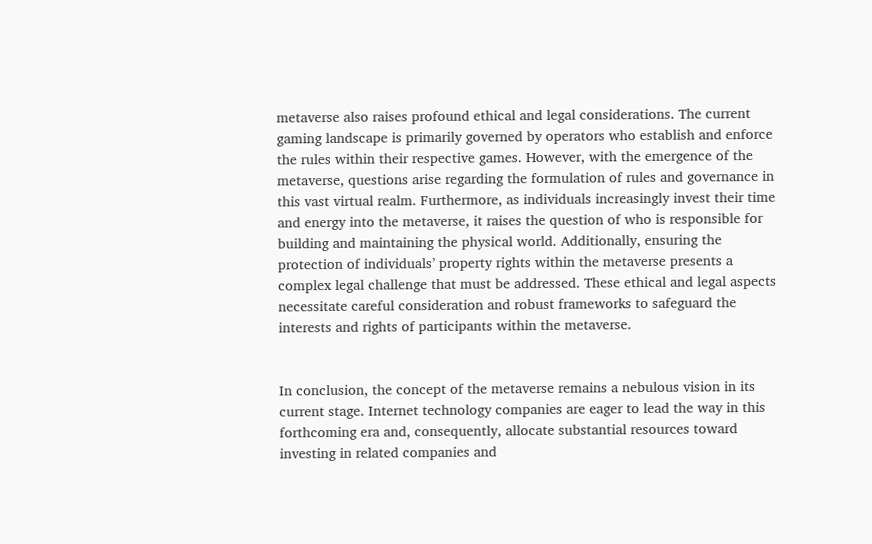metaverse also raises profound ethical and legal considerations. The current gaming landscape is primarily governed by operators who establish and enforce the rules within their respective games. However, with the emergence of the metaverse, questions arise regarding the formulation of rules and governance in this vast virtual realm. Furthermore, as individuals increasingly invest their time and energy into the metaverse, it raises the question of who is responsible for building and maintaining the physical world. Additionally, ensuring the protection of individuals’ property rights within the metaverse presents a complex legal challenge that must be addressed. These ethical and legal aspects necessitate careful consideration and robust frameworks to safeguard the interests and rights of participants within the metaverse.


In conclusion, the concept of the metaverse remains a nebulous vision in its current stage. Internet technology companies are eager to lead the way in this forthcoming era and, consequently, allocate substantial resources toward investing in related companies and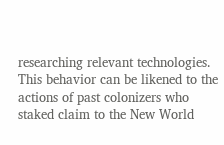researching relevant technologies. This behavior can be likened to the actions of past colonizers who staked claim to the New World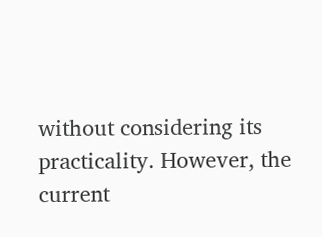without considering its practicality. However, the current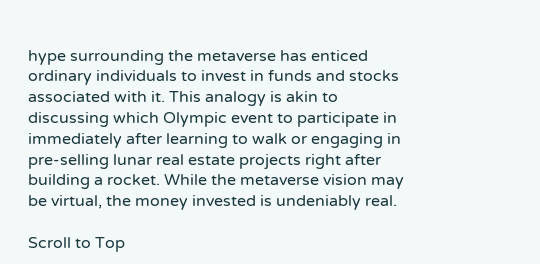hype surrounding the metaverse has enticed ordinary individuals to invest in funds and stocks associated with it. This analogy is akin to discussing which Olympic event to participate in immediately after learning to walk or engaging in pre-selling lunar real estate projects right after building a rocket. While the metaverse vision may be virtual, the money invested is undeniably real.

Scroll to Top